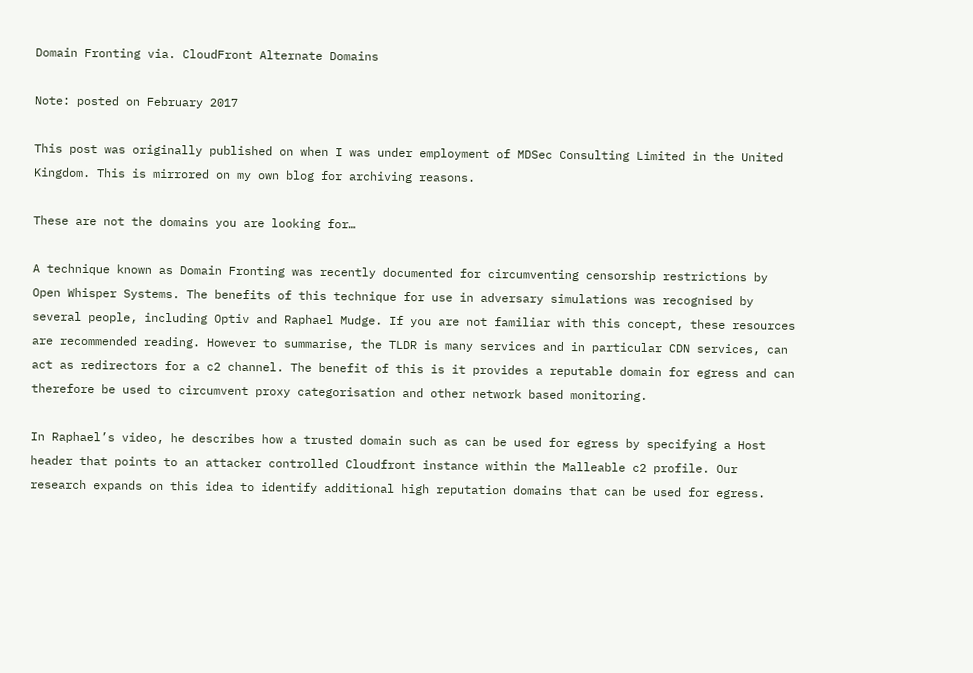Domain Fronting via. CloudFront Alternate Domains

Note: posted on February 2017

This post was originally published on when I was under employment of MDSec Consulting Limited in the United Kingdom. This is mirrored on my own blog for archiving reasons.

These are not the domains you are looking for…

A technique known as Domain Fronting was recently documented for circumventing censorship restrictions by Open Whisper Systems. The benefits of this technique for use in adversary simulations was recognised by several people, including Optiv and Raphael Mudge. If you are not familiar with this concept, these resources are recommended reading. However to summarise, the TLDR is many services and in particular CDN services, can act as redirectors for a c2 channel. The benefit of this is it provides a reputable domain for egress and can therefore be used to circumvent proxy categorisation and other network based monitoring.

In Raphael’s video, he describes how a trusted domain such as can be used for egress by specifying a Host header that points to an attacker controlled Cloudfront instance within the Malleable c2 profile. Our research expands on this idea to identify additional high reputation domains that can be used for egress.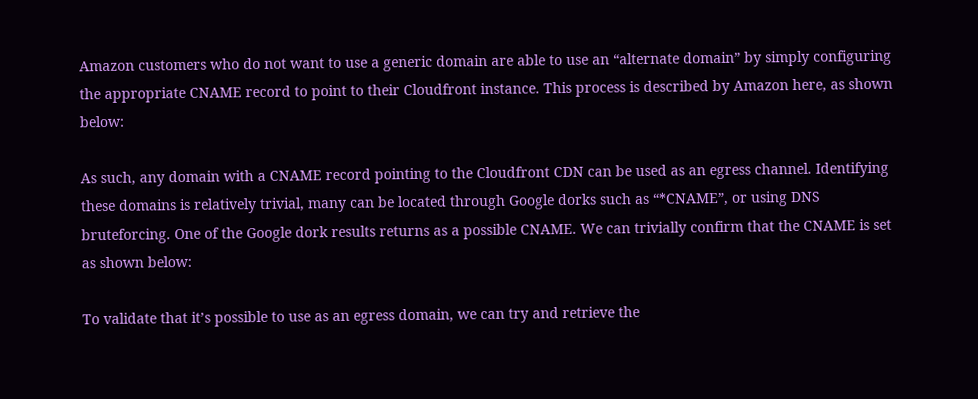Amazon customers who do not want to use a generic domain are able to use an “alternate domain” by simply configuring the appropriate CNAME record to point to their Cloudfront instance. This process is described by Amazon here, as shown below:

As such, any domain with a CNAME record pointing to the Cloudfront CDN can be used as an egress channel. Identifying these domains is relatively trivial, many can be located through Google dorks such as “*CNAME”, or using DNS bruteforcing. One of the Google dork results returns as a possible CNAME. We can trivially confirm that the CNAME is set as shown below:

To validate that it’s possible to use as an egress domain, we can try and retrieve the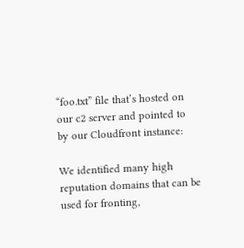“foo.txt” file that’s hosted on our c2 server and pointed to by our Cloudfront instance:

We identified many high reputation domains that can be used for fronting,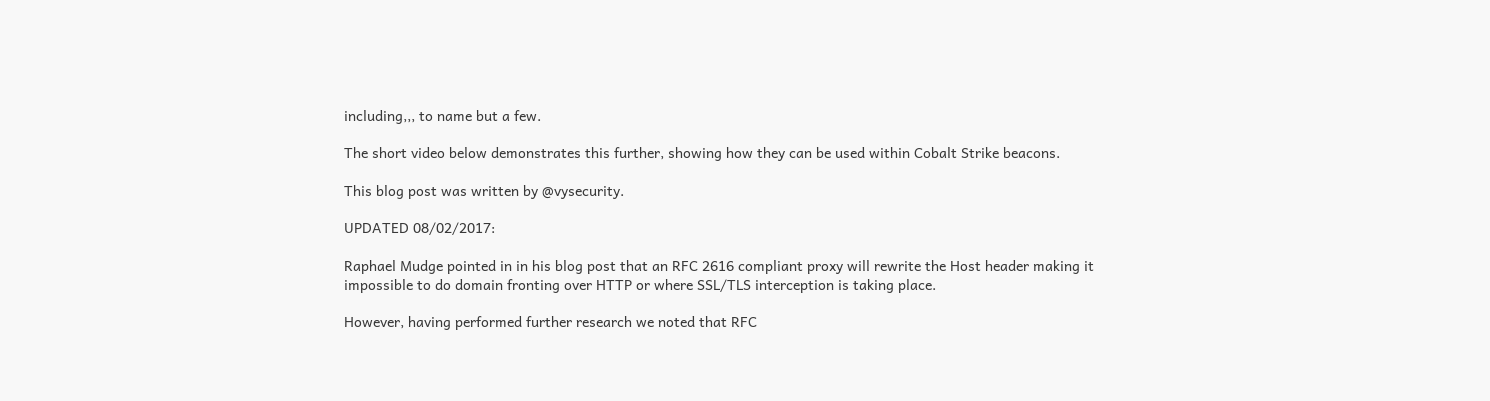including,,, to name but a few.

The short video below demonstrates this further, showing how they can be used within Cobalt Strike beacons.

This blog post was written by @vysecurity.

UPDATED 08/02/2017:

Raphael Mudge pointed in in his blog post that an RFC 2616 compliant proxy will rewrite the Host header making it impossible to do domain fronting over HTTP or where SSL/TLS interception is taking place.

However, having performed further research we noted that RFC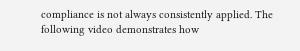compliance is not always consistently applied. The following video demonstrates how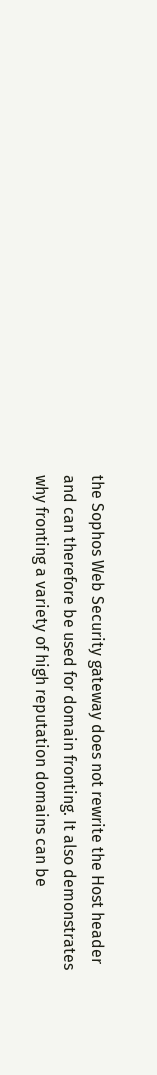the Sophos Web Security gateway does not rewrite the Host header and can therefore be used for domain fronting. It also demonstrates why fronting a variety of high reputation domains can be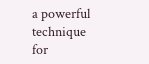a powerful technique for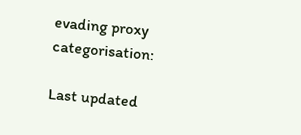evading proxy categorisation:

Last updated